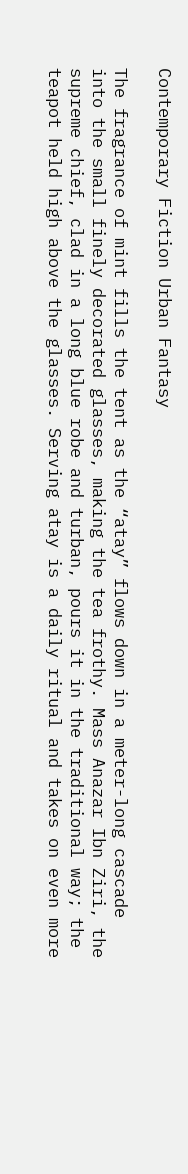Contemporary Fiction Urban Fantasy

The fragrance of mint fills the tent as the “atay” flows down in a meter-long cascade into the small finely decorated glasses, making the tea frothy. Mass Anazar Ibn Ziri, the supreme chief, clad in a long blue robe and turban, pours it in the traditional way; the teapot held high above the glasses. Serving atay is a daily ritual and takes on even more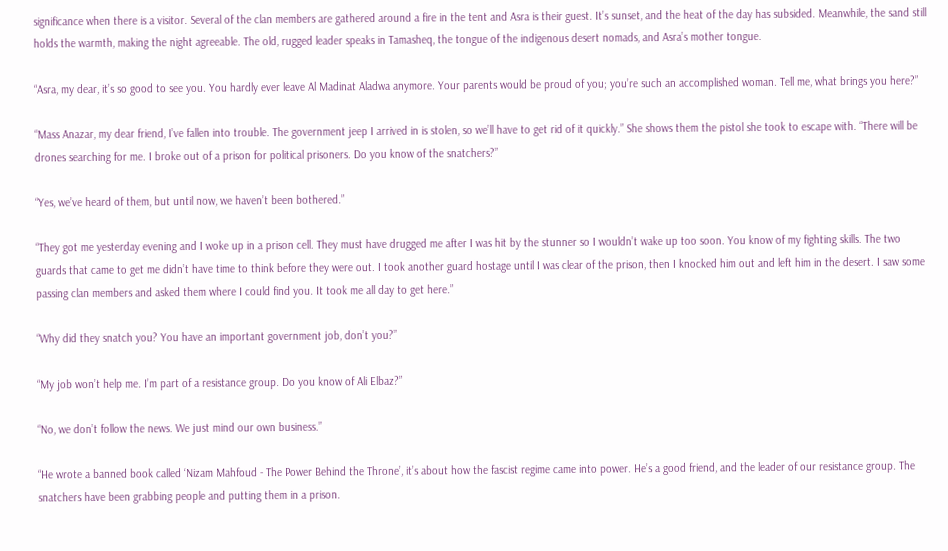significance when there is a visitor. Several of the clan members are gathered around a fire in the tent and Asra is their guest. It’s sunset, and the heat of the day has subsided. Meanwhile, the sand still holds the warmth, making the night agreeable. The old, rugged leader speaks in Tamasheq, the tongue of the indigenous desert nomads, and Asra’s mother tongue.

“Asra, my dear, it’s so good to see you. You hardly ever leave Al Madinat Aladwa anymore. Your parents would be proud of you; you’re such an accomplished woman. Tell me, what brings you here?”

“Mass Anazar, my dear friend, I’ve fallen into trouble. The government jeep I arrived in is stolen, so we’ll have to get rid of it quickly.” She shows them the pistol she took to escape with. “There will be drones searching for me. I broke out of a prison for political prisoners. Do you know of the snatchers?”

“Yes, we’ve heard of them, but until now, we haven’t been bothered.”

“They got me yesterday evening and I woke up in a prison cell. They must have drugged me after I was hit by the stunner so I wouldn’t wake up too soon. You know of my fighting skills. The two guards that came to get me didn’t have time to think before they were out. I took another guard hostage until I was clear of the prison, then I knocked him out and left him in the desert. I saw some passing clan members and asked them where I could find you. It took me all day to get here.”

“Why did they snatch you? You have an important government job, don’t you?”

“My job won’t help me. I’m part of a resistance group. Do you know of Ali Elbaz?”

“No, we don’t follow the news. We just mind our own business.”

“He wrote a banned book called ‘Nizam Mahfoud - The Power Behind the Throne’, it’s about how the fascist regime came into power. He’s a good friend, and the leader of our resistance group. The snatchers have been grabbing people and putting them in a prison.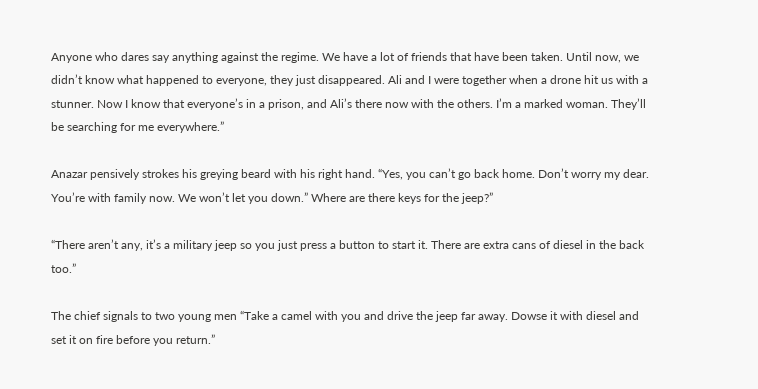Anyone who dares say anything against the regime. We have a lot of friends that have been taken. Until now, we didn’t know what happened to everyone, they just disappeared. Ali and I were together when a drone hit us with a stunner. Now I know that everyone’s in a prison, and Ali’s there now with the others. I’m a marked woman. They’ll be searching for me everywhere.”

Anazar pensively strokes his greying beard with his right hand. “Yes, you can’t go back home. Don’t worry my dear. You’re with family now. We won’t let you down.” Where are there keys for the jeep?”

“There aren’t any, it’s a military jeep so you just press a button to start it. There are extra cans of diesel in the back too.”

The chief signals to two young men “Take a camel with you and drive the jeep far away. Dowse it with diesel and set it on fire before you return.”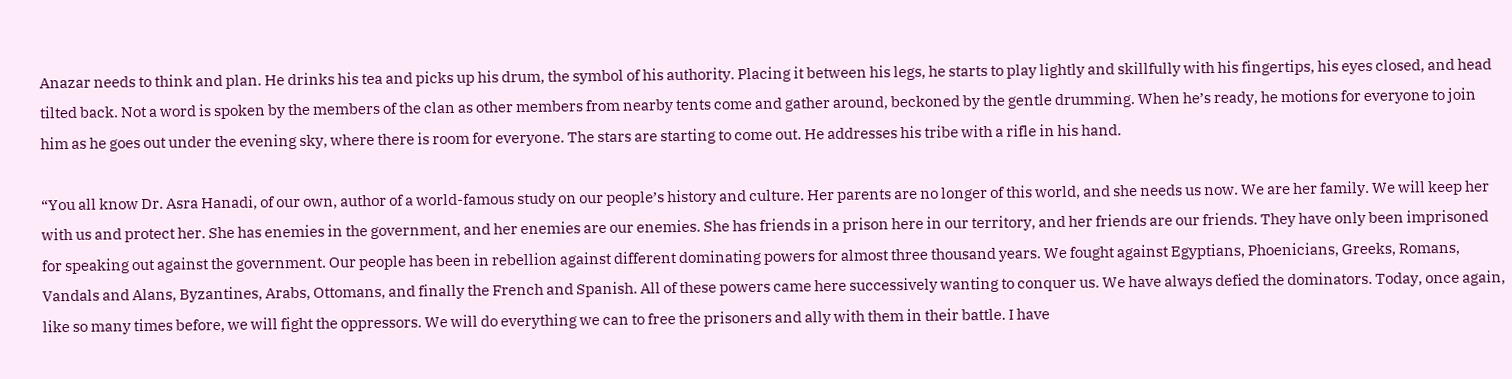Anazar needs to think and plan. He drinks his tea and picks up his drum, the symbol of his authority. Placing it between his legs, he starts to play lightly and skillfully with his fingertips, his eyes closed, and head tilted back. Not a word is spoken by the members of the clan as other members from nearby tents come and gather around, beckoned by the gentle drumming. When he’s ready, he motions for everyone to join him as he goes out under the evening sky, where there is room for everyone. The stars are starting to come out. He addresses his tribe with a rifle in his hand.

“You all know Dr. Asra Hanadi, of our own, author of a world-famous study on our people’s history and culture. Her parents are no longer of this world, and she needs us now. We are her family. We will keep her with us and protect her. She has enemies in the government, and her enemies are our enemies. She has friends in a prison here in our territory, and her friends are our friends. They have only been imprisoned for speaking out against the government. Our people has been in rebellion against different dominating powers for almost three thousand years. We fought against Egyptians, Phoenicians, Greeks, Romans, Vandals and Alans, Byzantines, Arabs, Ottomans, and finally the French and Spanish. All of these powers came here successively wanting to conquer us. We have always defied the dominators. Today, once again, like so many times before, we will fight the oppressors. We will do everything we can to free the prisoners and ally with them in their battle. I have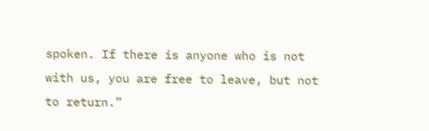spoken. If there is anyone who is not with us, you are free to leave, but not to return.”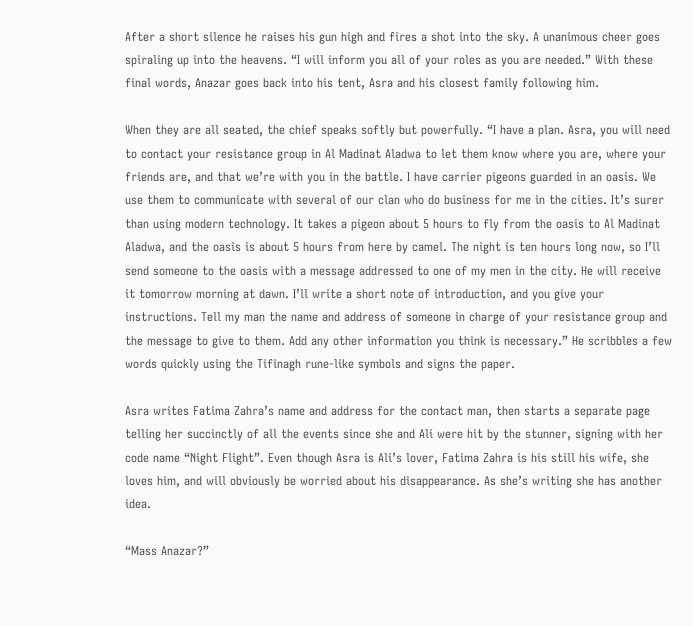After a short silence he raises his gun high and fires a shot into the sky. A unanimous cheer goes spiraling up into the heavens. “I will inform you all of your roles as you are needed.” With these final words, Anazar goes back into his tent, Asra and his closest family following him.

When they are all seated, the chief speaks softly but powerfully. “I have a plan. Asra, you will need to contact your resistance group in Al Madinat Aladwa to let them know where you are, where your friends are, and that we’re with you in the battle. I have carrier pigeons guarded in an oasis. We use them to communicate with several of our clan who do business for me in the cities. It’s surer than using modern technology. It takes a pigeon about 5 hours to fly from the oasis to Al Madinat Aladwa, and the oasis is about 5 hours from here by camel. The night is ten hours long now, so I’ll send someone to the oasis with a message addressed to one of my men in the city. He will receive it tomorrow morning at dawn. I’ll write a short note of introduction, and you give your instructions. Tell my man the name and address of someone in charge of your resistance group and the message to give to them. Add any other information you think is necessary.” He scribbles a few words quickly using the Tifinagh rune-like symbols and signs the paper.

Asra writes Fatima Zahra’s name and address for the contact man, then starts a separate page telling her succinctly of all the events since she and Ali were hit by the stunner, signing with her code name “Night Flight”. Even though Asra is Ali’s lover, Fatima Zahra is his still his wife, she loves him, and will obviously be worried about his disappearance. As she’s writing she has another idea.

“Mass Anazar?”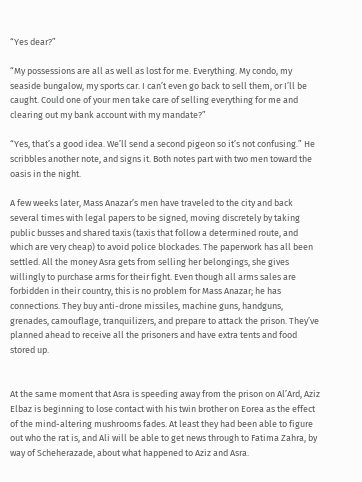“Yes dear?”

“My possessions are all as well as lost for me. Everything. My condo, my seaside bungalow, my sports car. I can’t even go back to sell them, or I’ll be caught. Could one of your men take care of selling everything for me and clearing out my bank account with my mandate?”

“Yes, that’s a good idea. We’ll send a second pigeon so it’s not confusing.” He scribbles another note, and signs it. Both notes part with two men toward the oasis in the night.

A few weeks later, Mass Anazar’s men have traveled to the city and back several times with legal papers to be signed, moving discretely by taking public busses and shared taxis (taxis that follow a determined route, and which are very cheap) to avoid police blockades. The paperwork has all been settled. All the money Asra gets from selling her belongings, she gives willingly to purchase arms for their fight. Even though all arms sales are forbidden in their country, this is no problem for Mass Anazar; he has connections. They buy anti-drone missiles, machine guns, handguns, grenades, camouflage, tranquilizers, and prepare to attack the prison. They’ve planned ahead to receive all the prisoners and have extra tents and food stored up.


At the same moment that Asra is speeding away from the prison on Al’Ard, Aziz Elbaz is beginning to lose contact with his twin brother on Eorea as the effect of the mind-altering mushrooms fades. At least they had been able to figure out who the rat is, and Ali will be able to get news through to Fatima Zahra, by way of Scheherazade, about what happened to Aziz and Asra.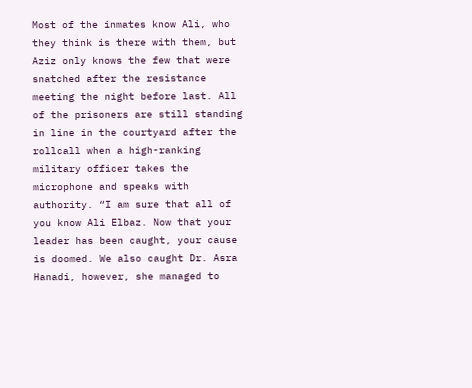Most of the inmates know Ali, who they think is there with them, but Aziz only knows the few that were snatched after the resistance meeting the night before last. All of the prisoners are still standing in line in the courtyard after the rollcall when a high-ranking military officer takes the microphone and speaks with authority. “I am sure that all of you know Ali Elbaz. Now that your leader has been caught, your cause is doomed. We also caught Dr. Asra Hanadi, however, she managed to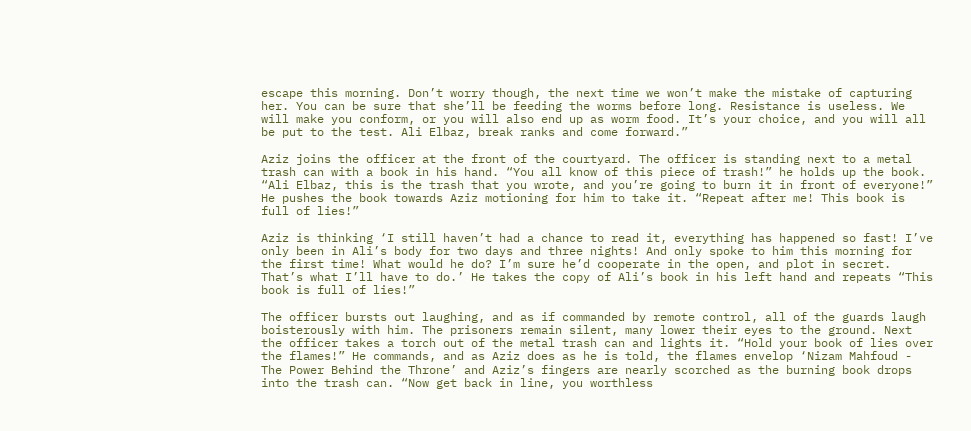escape this morning. Don’t worry though, the next time we won’t make the mistake of capturing her. You can be sure that she’ll be feeding the worms before long. Resistance is useless. We will make you conform, or you will also end up as worm food. It’s your choice, and you will all be put to the test. Ali Elbaz, break ranks and come forward.”

Aziz joins the officer at the front of the courtyard. The officer is standing next to a metal trash can with a book in his hand. “You all know of this piece of trash!” he holds up the book. “Ali Elbaz, this is the trash that you wrote, and you’re going to burn it in front of everyone!” He pushes the book towards Aziz motioning for him to take it. “Repeat after me! This book is full of lies!”

Aziz is thinking ‘I still haven’t had a chance to read it, everything has happened so fast! I’ve only been in Ali’s body for two days and three nights! And only spoke to him this morning for the first time! What would he do? I’m sure he’d cooperate in the open, and plot in secret. That’s what I’ll have to do.’ He takes the copy of Ali’s book in his left hand and repeats “This book is full of lies!”

The officer bursts out laughing, and as if commanded by remote control, all of the guards laugh boisterously with him. The prisoners remain silent, many lower their eyes to the ground. Next the officer takes a torch out of the metal trash can and lights it. “Hold your book of lies over the flames!” He commands, and as Aziz does as he is told, the flames envelop ‘Nizam Mahfoud - The Power Behind the Throne’ and Aziz’s fingers are nearly scorched as the burning book drops into the trash can. “Now get back in line, you worthless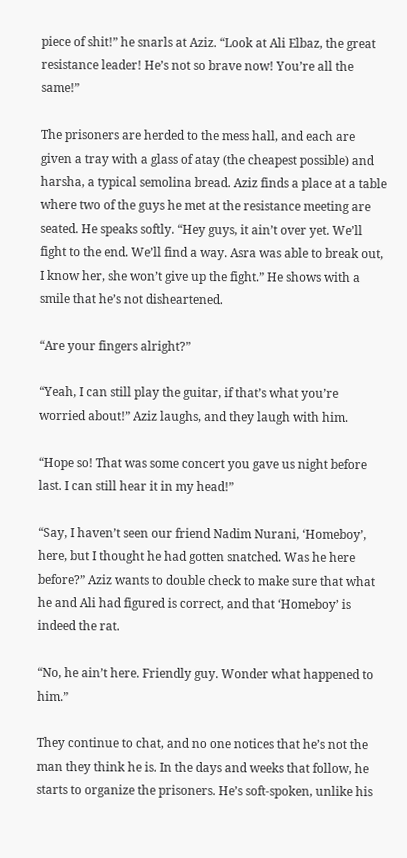piece of shit!” he snarls at Aziz. “Look at Ali Elbaz, the great resistance leader! He’s not so brave now! You’re all the same!”

The prisoners are herded to the mess hall, and each are given a tray with a glass of atay (the cheapest possible) and harsha, a typical semolina bread. Aziz finds a place at a table where two of the guys he met at the resistance meeting are seated. He speaks softly. “Hey guys, it ain’t over yet. We’ll fight to the end. We’ll find a way. Asra was able to break out, I know her, she won’t give up the fight.” He shows with a smile that he’s not disheartened.

“Are your fingers alright?”

“Yeah, I can still play the guitar, if that’s what you’re worried about!” Aziz laughs, and they laugh with him.

“Hope so! That was some concert you gave us night before last. I can still hear it in my head!”

“Say, I haven’t seen our friend Nadim Nurani, ‘Homeboy’, here, but I thought he had gotten snatched. Was he here before?” Aziz wants to double check to make sure that what he and Ali had figured is correct, and that ‘Homeboy’ is indeed the rat.

“No, he ain’t here. Friendly guy. Wonder what happened to him.”

They continue to chat, and no one notices that he’s not the man they think he is. In the days and weeks that follow, he starts to organize the prisoners. He’s soft-spoken, unlike his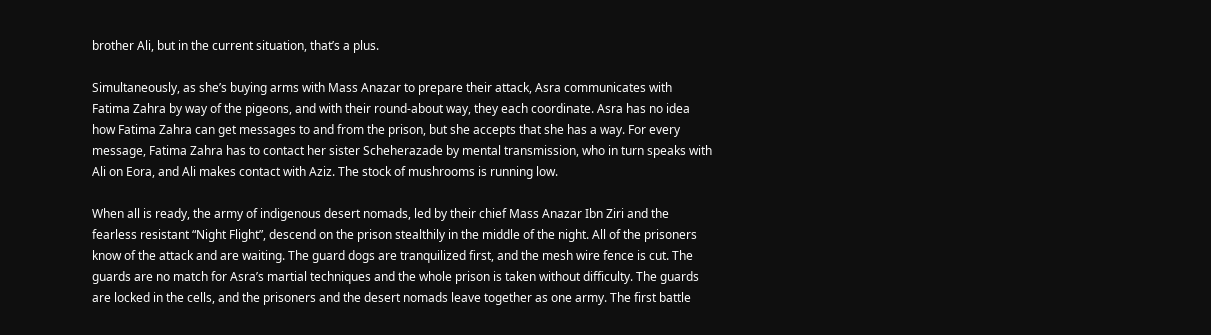brother Ali, but in the current situation, that’s a plus.

Simultaneously, as she’s buying arms with Mass Anazar to prepare their attack, Asra communicates with Fatima Zahra by way of the pigeons, and with their round-about way, they each coordinate. Asra has no idea how Fatima Zahra can get messages to and from the prison, but she accepts that she has a way. For every message, Fatima Zahra has to contact her sister Scheherazade by mental transmission, who in turn speaks with Ali on Eora, and Ali makes contact with Aziz. The stock of mushrooms is running low.

When all is ready, the army of indigenous desert nomads, led by their chief Mass Anazar Ibn Ziri and the fearless resistant “Night Flight”, descend on the prison stealthily in the middle of the night. All of the prisoners know of the attack and are waiting. The guard dogs are tranquilized first, and the mesh wire fence is cut. The guards are no match for Asra’s martial techniques and the whole prison is taken without difficulty. The guards are locked in the cells, and the prisoners and the desert nomads leave together as one army. The first battle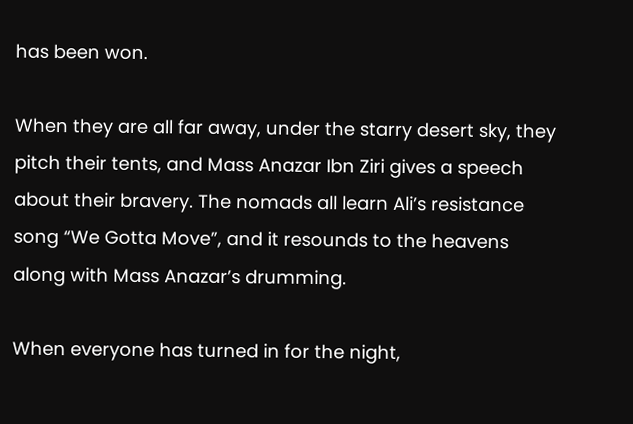has been won.

When they are all far away, under the starry desert sky, they pitch their tents, and Mass Anazar Ibn Ziri gives a speech about their bravery. The nomads all learn Ali’s resistance song “We Gotta Move”, and it resounds to the heavens along with Mass Anazar’s drumming.

When everyone has turned in for the night,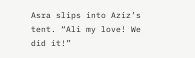Asra slips into Aziz’s tent. “Ali my love! We did it!”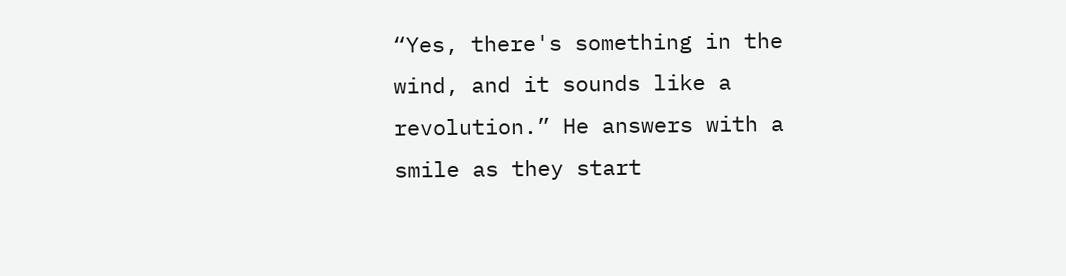“Yes, there's something in the wind, and it sounds like a revolution.” He answers with a smile as they start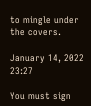to mingle under the covers.

January 14, 2022 23:27

You must sign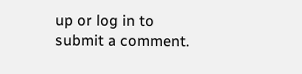up or log in to submit a comment.